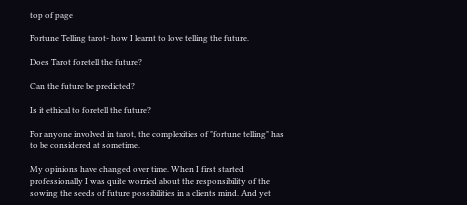top of page

Fortune Telling tarot- how I learnt to love telling the future.

Does Tarot foretell the future?

Can the future be predicted?

Is it ethical to foretell the future?

For anyone involved in tarot, the complexities of "fortune telling" has to be considered at sometime.

My opinions have changed over time. When I first started professionally I was quite worried about the responsibility of the sowing the seeds of future possibilities in a clients mind. And yet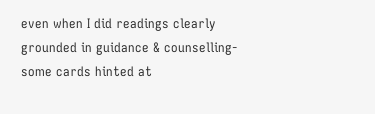even when I did readings clearly grounded in guidance & counselling- some cards hinted at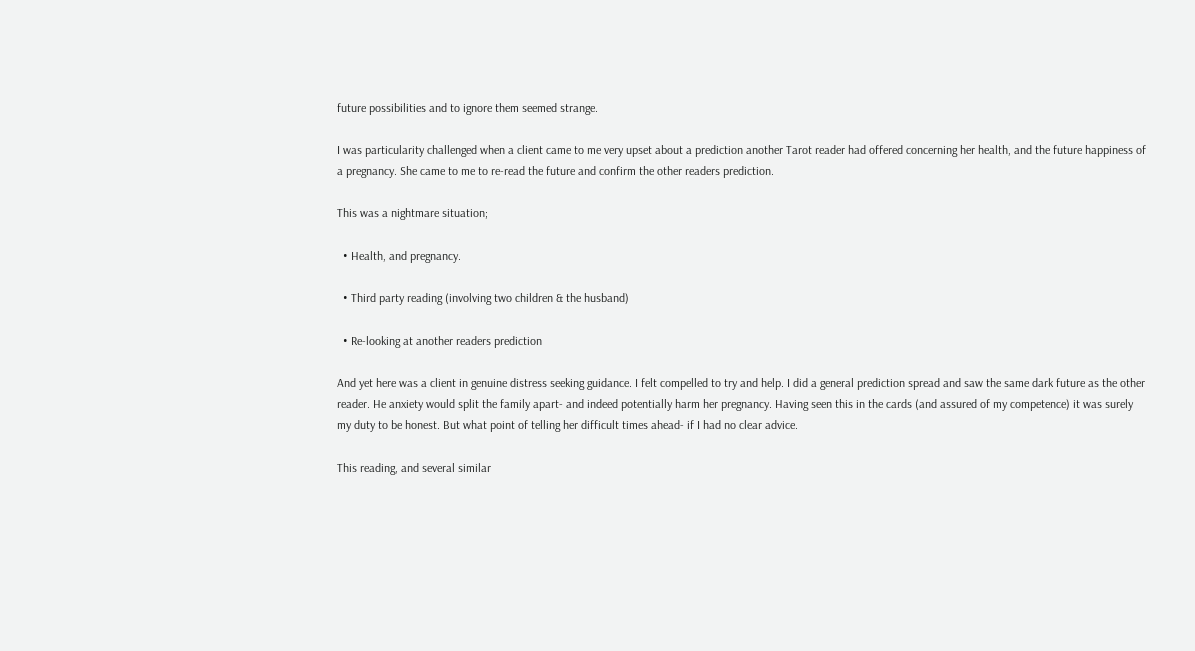future possibilities and to ignore them seemed strange.

I was particularity challenged when a client came to me very upset about a prediction another Tarot reader had offered concerning her health, and the future happiness of a pregnancy. She came to me to re-read the future and confirm the other readers prediction.

This was a nightmare situation;

  • Health, and pregnancy.

  • Third party reading (involving two children & the husband)

  • Re-looking at another readers prediction

And yet here was a client in genuine distress seeking guidance. I felt compelled to try and help. I did a general prediction spread and saw the same dark future as the other reader. He anxiety would split the family apart- and indeed potentially harm her pregnancy. Having seen this in the cards (and assured of my competence) it was surely my duty to be honest. But what point of telling her difficult times ahead- if I had no clear advice.

This reading, and several similar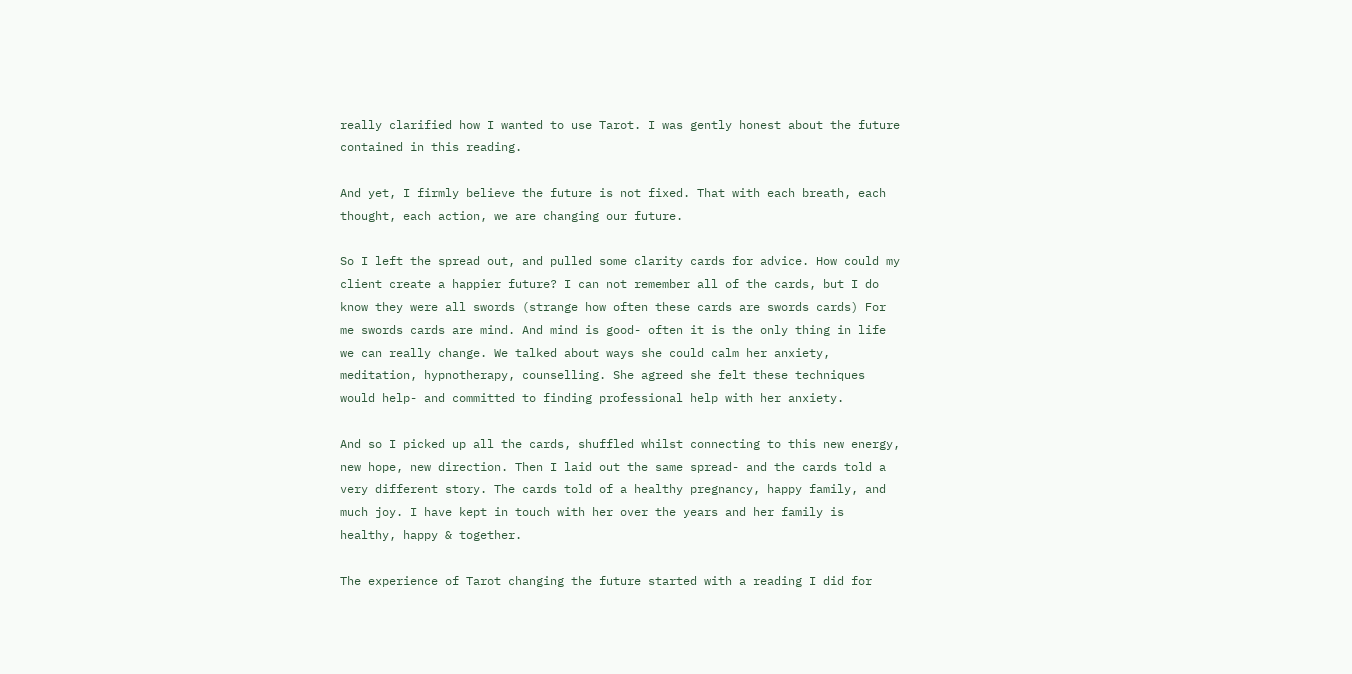really clarified how I wanted to use Tarot. I was gently honest about the future contained in this reading.

And yet, I firmly believe the future is not fixed. That with each breath, each thought, each action, we are changing our future.

So I left the spread out, and pulled some clarity cards for advice. How could my client create a happier future? I can not remember all of the cards, but I do know they were all swords (strange how often these cards are swords cards) For me swords cards are mind. And mind is good- often it is the only thing in life we can really change. We talked about ways she could calm her anxiety, meditation, hypnotherapy, counselling. She agreed she felt these techniques would help- and committed to finding professional help with her anxiety.

And so I picked up all the cards, shuffled whilst connecting to this new energy, new hope, new direction. Then I laid out the same spread- and the cards told a very different story. The cards told of a healthy pregnancy, happy family, and much joy. I have kept in touch with her over the years and her family is healthy, happy & together.

The experience of Tarot changing the future started with a reading I did for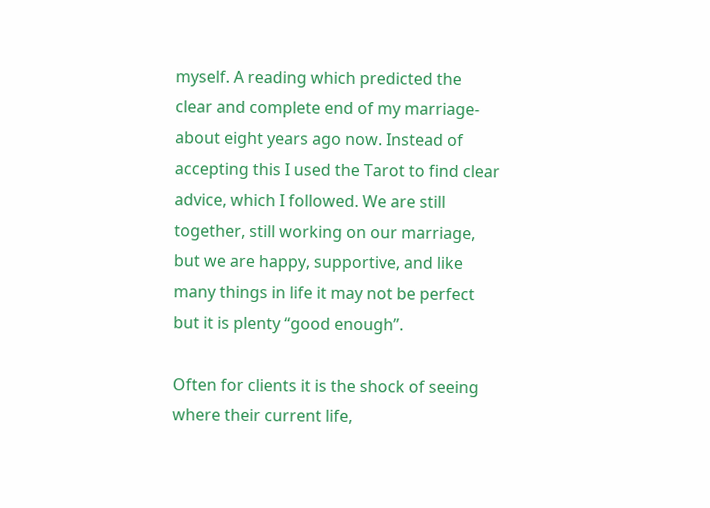myself. A reading which predicted the clear and complete end of my marriage- about eight years ago now. Instead of accepting this I used the Tarot to find clear advice, which I followed. We are still together, still working on our marriage, but we are happy, supportive, and like many things in life it may not be perfect but it is plenty “good enough”.

Often for clients it is the shock of seeing where their current life,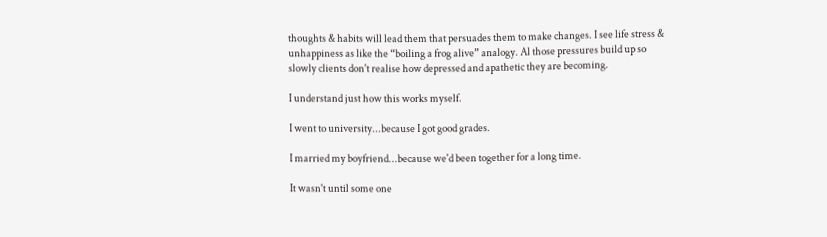thoughts & habits will lead them that persuades them to make changes. I see life stress & unhappiness as like the “boiling a frog alive” analogy. Al those pressures build up so slowly clients don't realise how depressed and apathetic they are becoming.

I understand just how this works myself.

I went to university...because I got good grades.

I married my boyfriend...because we'd been together for a long time.

It wasn't until some one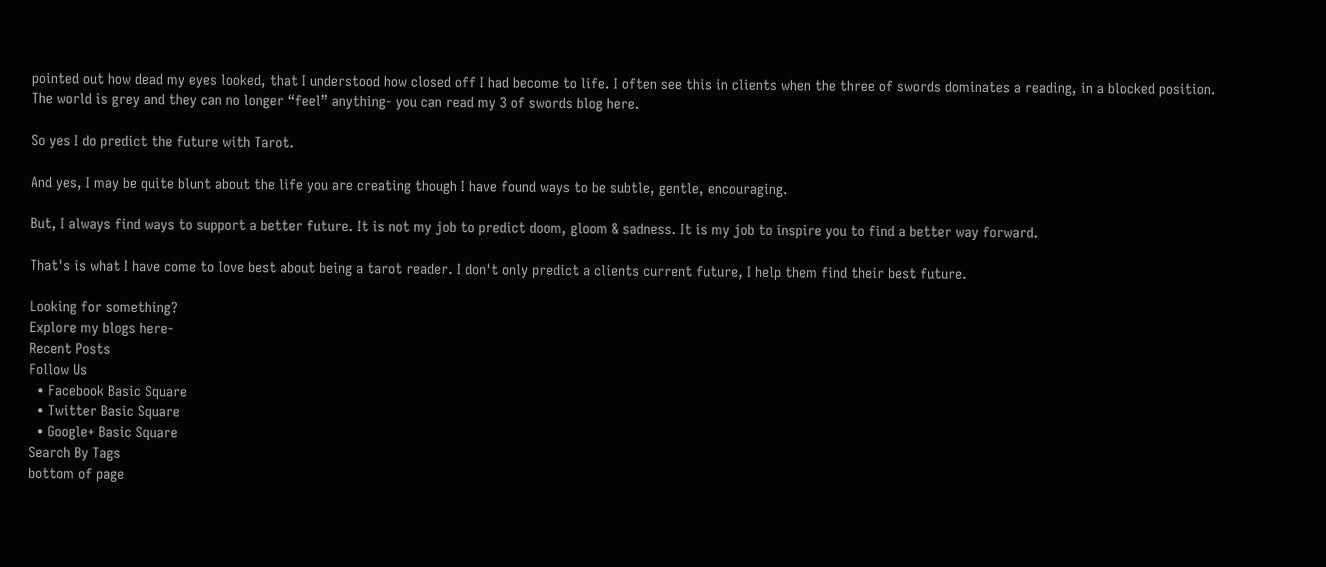pointed out how dead my eyes looked, that I understood how closed off I had become to life. I often see this in clients when the three of swords dominates a reading, in a blocked position. The world is grey and they can no longer “feel” anything- you can read my 3 of swords blog here.

So yes I do predict the future with Tarot.

And yes, I may be quite blunt about the life you are creating though I have found ways to be subtle, gentle, encouraging.

But, I always find ways to support a better future. It is not my job to predict doom, gloom & sadness. It is my job to inspire you to find a better way forward.

That's is what I have come to love best about being a tarot reader. I don't only predict a clients current future, I help them find their best future.

Looking for something?
Explore my blogs here-
Recent Posts
Follow Us
  • Facebook Basic Square
  • Twitter Basic Square
  • Google+ Basic Square
Search By Tags
bottom of page